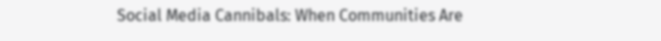Social Media Cannibals: When Communities Are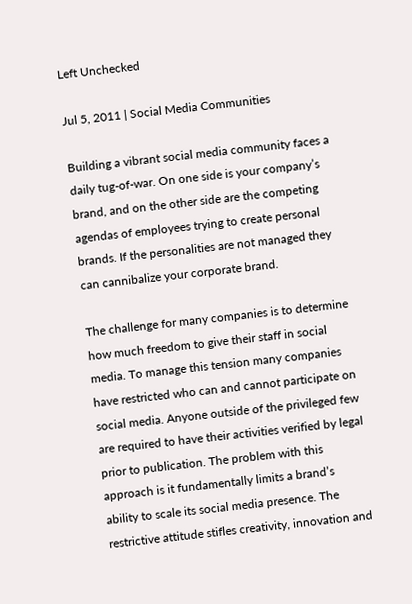Left Unchecked

Jul 5, 2011 | Social Media Communities

Building a vibrant social media community faces a daily tug-of-war. On one side is your company’s brand, and on the other side are the competing agendas of employees trying to create personal brands. If the personalities are not managed they can cannibalize your corporate brand.

The challenge for many companies is to determine how much freedom to give their staff in social media. To manage this tension many companies have restricted who can and cannot participate on social media. Anyone outside of the privileged few are required to have their activities verified by legal prior to publication. The problem with this approach is it fundamentally limits a brand’s ability to scale its social media presence. The restrictive attitude stifles creativity, innovation and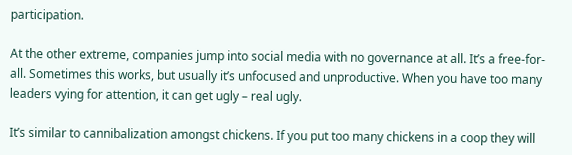participation.

At the other extreme, companies jump into social media with no governance at all. It’s a free-for-all. Sometimes this works, but usually it’s unfocused and unproductive. When you have too many leaders vying for attention, it can get ugly – real ugly.

It’s similar to cannibalization amongst chickens. If you put too many chickens in a coop they will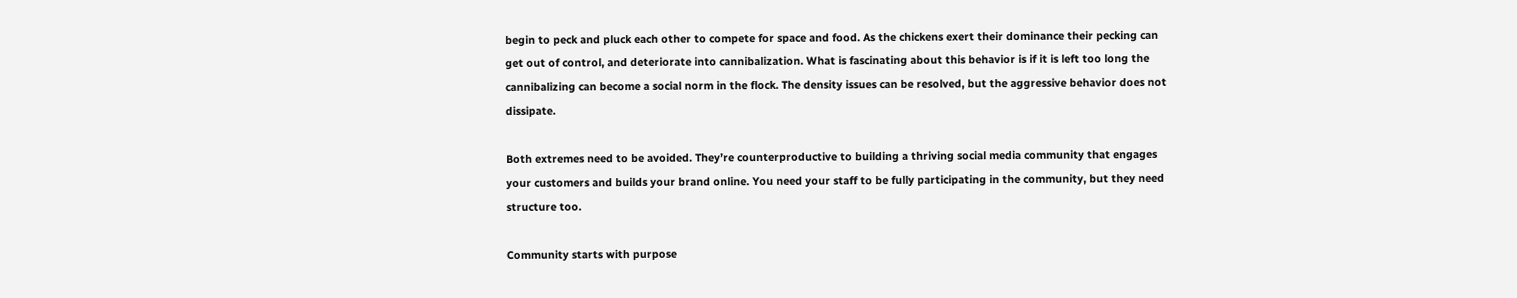begin to peck and pluck each other to compete for space and food. As the chickens exert their dominance their pecking can get out of control, and deteriorate into cannibalization. What is fascinating about this behavior is if it is left too long the cannibalizing can become a social norm in the flock. The density issues can be resolved, but the aggressive behavior does not dissipate.

Both extremes need to be avoided. They’re counterproductive to building a thriving social media community that engages your customers and builds your brand online. You need your staff to be fully participating in the community, but they need structure too.

Community starts with purpose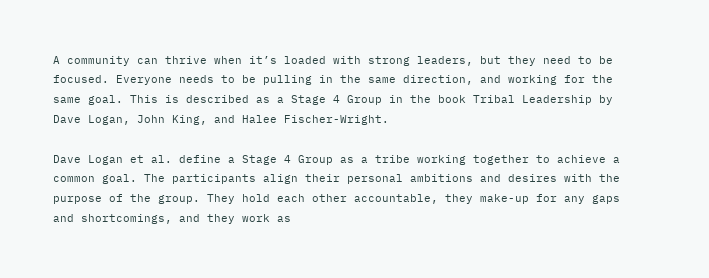A community can thrive when it’s loaded with strong leaders, but they need to be focused. Everyone needs to be pulling in the same direction, and working for the same goal. This is described as a Stage 4 Group in the book Tribal Leadership by Dave Logan, John King, and Halee Fischer-Wright.

Dave Logan et al. define a Stage 4 Group as a tribe working together to achieve a common goal. The participants align their personal ambitions and desires with the purpose of the group. They hold each other accountable, they make-up for any gaps and shortcomings, and they work as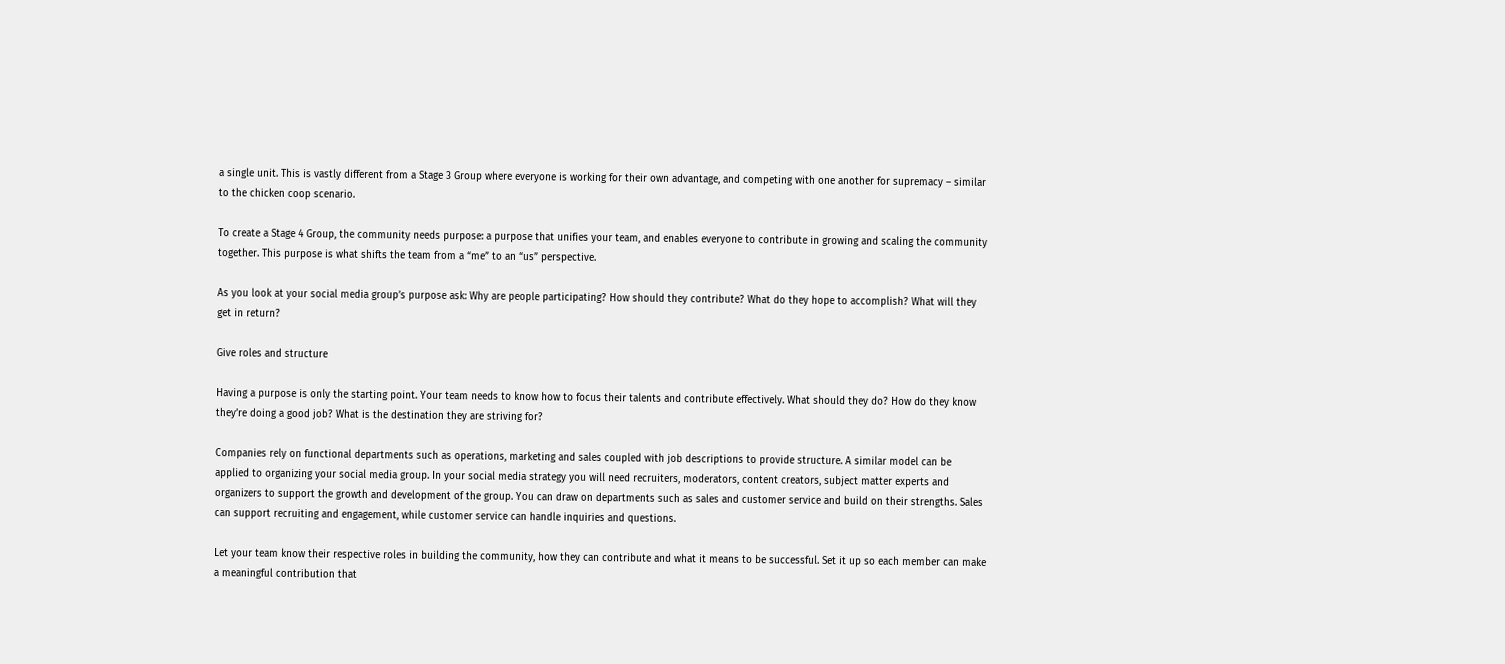a single unit. This is vastly different from a Stage 3 Group where everyone is working for their own advantage, and competing with one another for supremacy – similar to the chicken coop scenario.

To create a Stage 4 Group, the community needs purpose: a purpose that unifies your team, and enables everyone to contribute in growing and scaling the community together. This purpose is what shifts the team from a “me” to an “us” perspective.

As you look at your social media group’s purpose ask: Why are people participating? How should they contribute? What do they hope to accomplish? What will they get in return?

Give roles and structure

Having a purpose is only the starting point. Your team needs to know how to focus their talents and contribute effectively. What should they do? How do they know they’re doing a good job? What is the destination they are striving for?

Companies rely on functional departments such as operations, marketing and sales coupled with job descriptions to provide structure. A similar model can be applied to organizing your social media group. In your social media strategy you will need recruiters, moderators, content creators, subject matter experts and organizers to support the growth and development of the group. You can draw on departments such as sales and customer service and build on their strengths. Sales can support recruiting and engagement, while customer service can handle inquiries and questions.

Let your team know their respective roles in building the community, how they can contribute and what it means to be successful. Set it up so each member can make a meaningful contribution that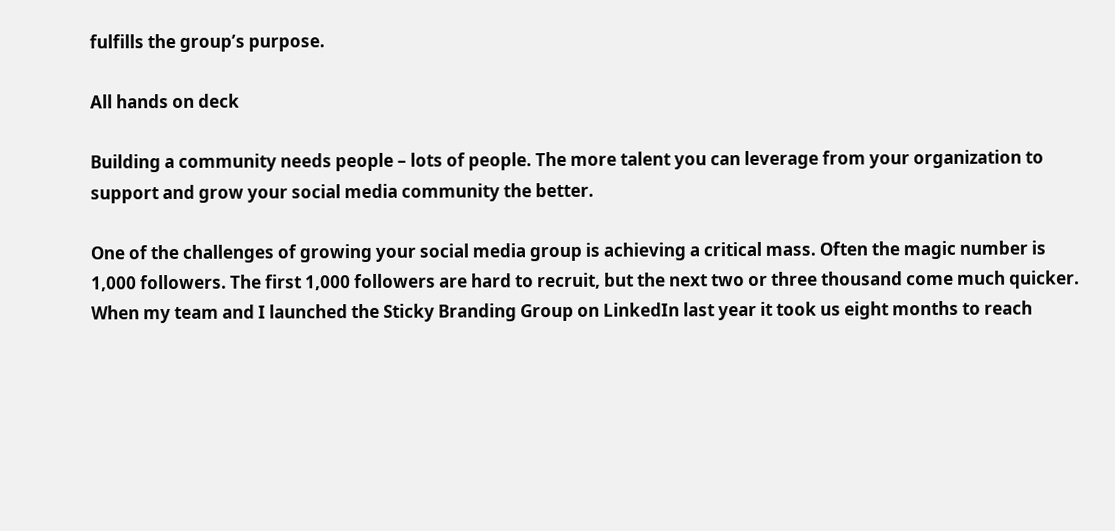fulfills the group’s purpose.

All hands on deck

Building a community needs people – lots of people. The more talent you can leverage from your organization to support and grow your social media community the better.

One of the challenges of growing your social media group is achieving a critical mass. Often the magic number is 1,000 followers. The first 1,000 followers are hard to recruit, but the next two or three thousand come much quicker. When my team and I launched the Sticky Branding Group on LinkedIn last year it took us eight months to reach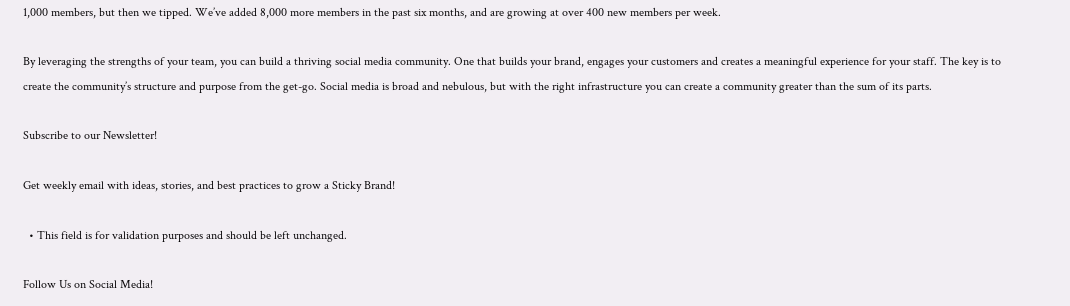1,000 members, but then we tipped. We’ve added 8,000 more members in the past six months, and are growing at over 400 new members per week.

By leveraging the strengths of your team, you can build a thriving social media community. One that builds your brand, engages your customers and creates a meaningful experience for your staff. The key is to create the community’s structure and purpose from the get-go. Social media is broad and nebulous, but with the right infrastructure you can create a community greater than the sum of its parts.

Subscribe to our Newsletter!

Get weekly email with ideas, stories, and best practices to grow a Sticky Brand!

  • This field is for validation purposes and should be left unchanged.

Follow Us on Social Media!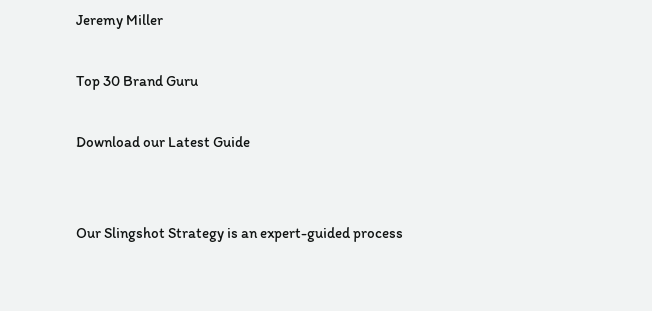Jeremy Miller

Top 30 Brand Guru

Download our Latest Guide


Our Slingshot Strategy is an expert-guided process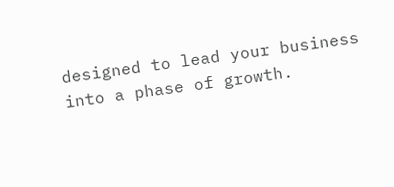designed to lead your business into a phase of growth.